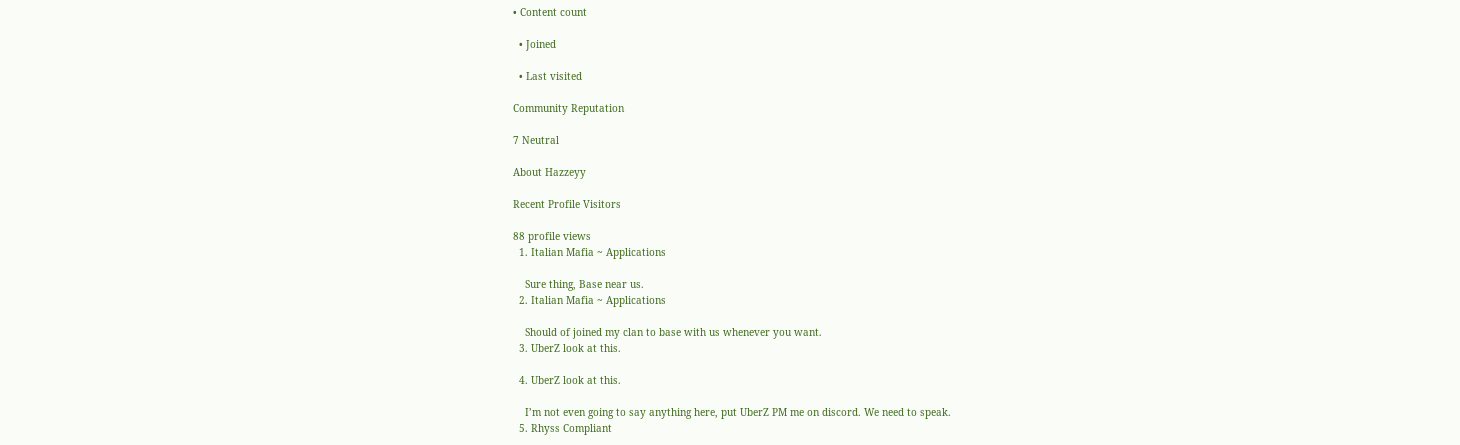• Content count

  • Joined

  • Last visited

Community Reputation

7 Neutral

About Hazzeyy

Recent Profile Visitors

88 profile views
  1. Italian Mafia ~ Applications

    Sure thing, Base near us.
  2. Italian Mafia ~ Applications

    Should of joined my clan to base with us whenever you want.
  3. UberZ look at this.

  4. UberZ look at this.

    I’m not even going to say anything here, put UberZ PM me on discord. We need to speak.
  5. Rhyss Compliant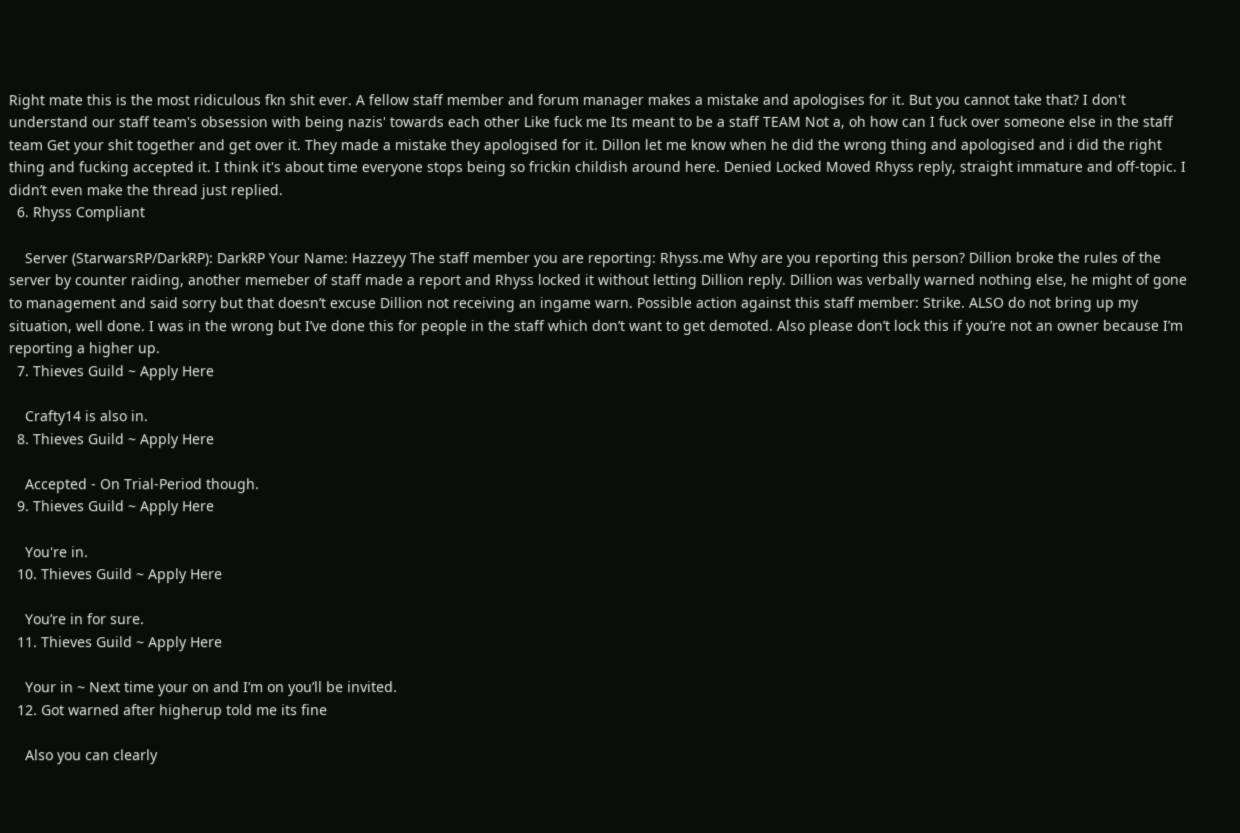Right mate this is the most ridiculous fkn shit ever. A fellow staff member and forum manager makes a mistake and apologises for it. But you cannot take that? I don't understand our staff team's obsession with being nazis' towards each other Like fuck me Its meant to be a staff TEAM Not a, oh how can I fuck over someone else in the staff team Get your shit together and get over it. They made a mistake they apologised for it. Dillon let me know when he did the wrong thing and apologised and i did the right thing and fucking accepted it. I think it's about time everyone stops being so frickin childish around here. Denied Locked Moved Rhyss reply, straight immature and off-topic. I didn’t even make the thread just replied.
  6. Rhyss Compliant

    Server (StarwarsRP/DarkRP): DarkRP Your Name: Hazzeyy The staff member you are reporting: Rhyss.me Why are you reporting this person? Dillion broke the rules of the server by counter raiding, another memeber of staff made a report and Rhyss locked it without letting Dillion reply. Dillion was verbally warned nothing else, he might of gone to management and said sorry but that doesn’t excuse Dillion not receiving an ingame warn. Possible action against this staff member: Strike. ALSO do not bring up my situation, well done. I was in the wrong but I’ve done this for people in the staff which don’t want to get demoted. Also please don’t lock this if you’re not an owner because I’m reporting a higher up.
  7. Thieves Guild ~ Apply Here

    Crafty14 is also in.
  8. Thieves Guild ~ Apply Here

    Accepted - On Trial-Period though.
  9. Thieves Guild ~ Apply Here

    You're in.
  10. Thieves Guild ~ Apply Here

    You’re in for sure.
  11. Thieves Guild ~ Apply Here

    Your in ~ Next time your on and I’m on you’ll be invited.
  12. Got warned after higherup told me its fine

    Also you can clearly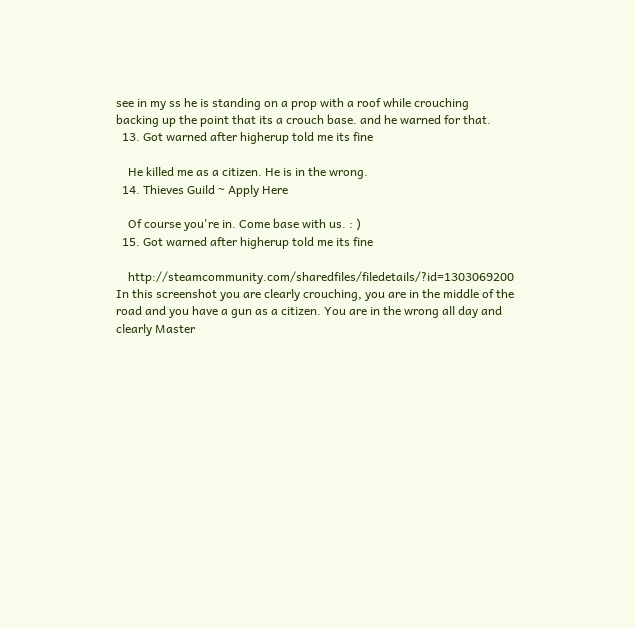see in my ss he is standing on a prop with a roof while crouching backing up the point that its a crouch base. and he warned for that.
  13. Got warned after higherup told me its fine

    He killed me as a citizen. He is in the wrong.
  14. Thieves Guild ~ Apply Here

    Of course you're in. Come base with us. : )
  15. Got warned after higherup told me its fine

    http://steamcommunity.com/sharedfiles/filedetails/?id=1303069200 In this screenshot you are clearly crouching, you are in the middle of the road and you have a gun as a citizen. You are in the wrong all day and clearly Master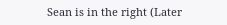Sean is in the right (Later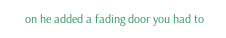on he added a fading door you had to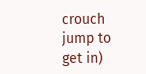crouch jump to get in)